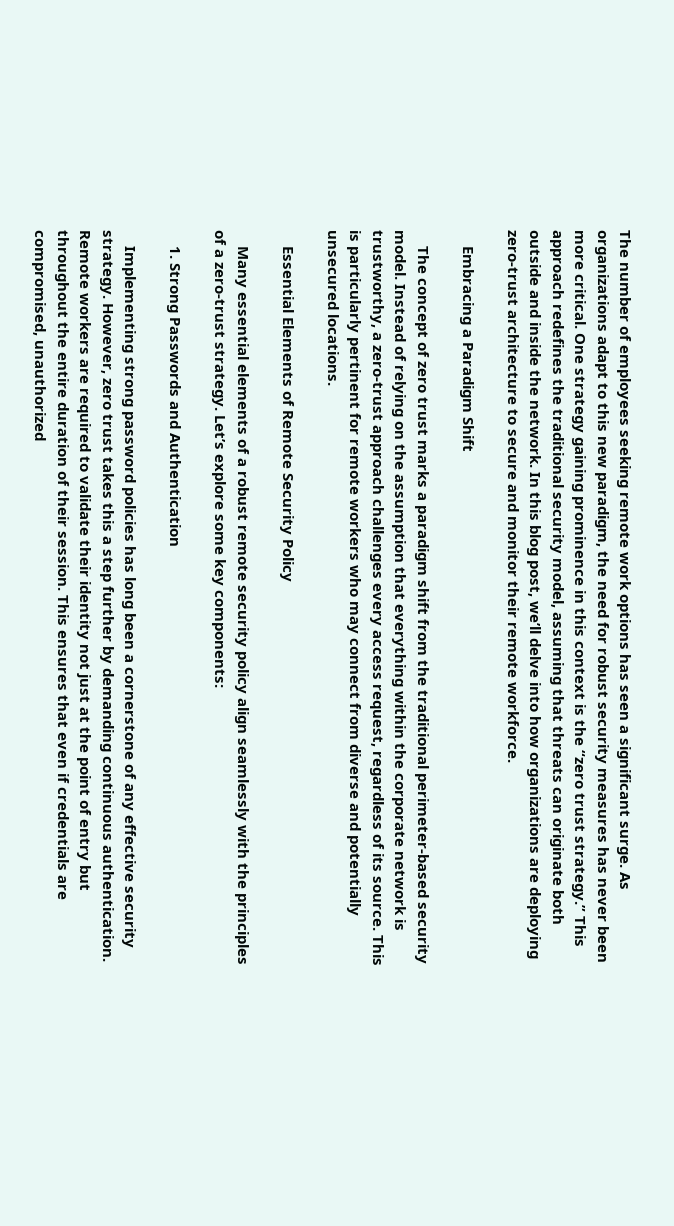The number of employees seeking remote work options has seen a significant surge. As organizations adapt to this new paradigm, the need for robust security measures has never been more critical. One strategy gaining prominence in this context is the “zero trust strategy.” This approach redefines the traditional security model, assuming that threats can originate both outside and inside the network. In this blog post, we’ll delve into how organizations are deploying zero-trust architecture to secure and monitor their remote workforce.

    Embracing a Paradigm Shift

    The concept of zero trust marks a paradigm shift from the traditional perimeter-based security model. Instead of relying on the assumption that everything within the corporate network is trustworthy, a zero-trust approach challenges every access request, regardless of its source. This is particularly pertinent for remote workers who may connect from diverse and potentially unsecured locations.

    Essential Elements of Remote Security Policy

    Many essential elements of a robust remote security policy align seamlessly with the principles of a zero-trust strategy. Let’s explore some key components:

    1. Strong Passwords and Authentication

    Implementing strong password policies has long been a cornerstone of any effective security strategy. However, zero trust takes this a step further by demanding continuous authentication. Remote workers are required to validate their identity not just at the point of entry but throughout the entire duration of their session. This ensures that even if credentials are compromised, unauthorized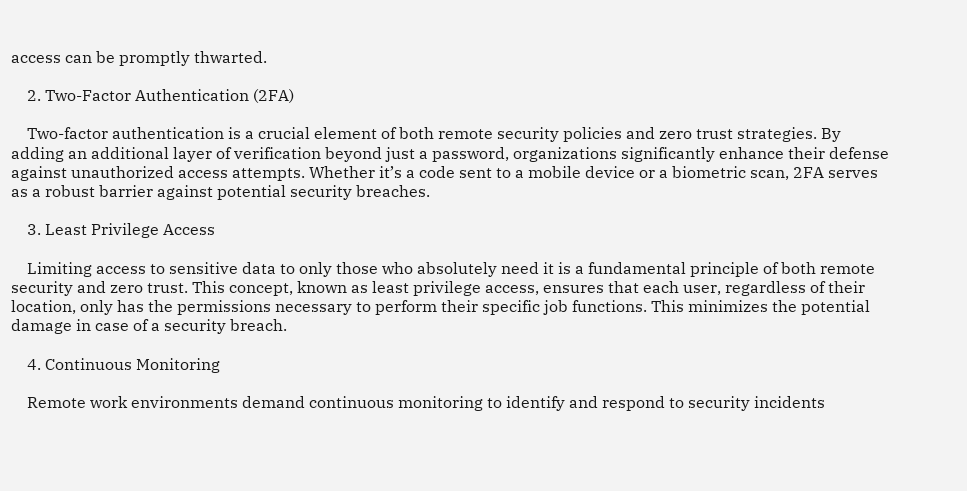access can be promptly thwarted.

    2. Two-Factor Authentication (2FA)

    Two-factor authentication is a crucial element of both remote security policies and zero trust strategies. By adding an additional layer of verification beyond just a password, organizations significantly enhance their defense against unauthorized access attempts. Whether it’s a code sent to a mobile device or a biometric scan, 2FA serves as a robust barrier against potential security breaches.

    3. Least Privilege Access

    Limiting access to sensitive data to only those who absolutely need it is a fundamental principle of both remote security and zero trust. This concept, known as least privilege access, ensures that each user, regardless of their location, only has the permissions necessary to perform their specific job functions. This minimizes the potential damage in case of a security breach.

    4. Continuous Monitoring

    Remote work environments demand continuous monitoring to identify and respond to security incidents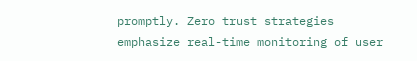promptly. Zero trust strategies emphasize real-time monitoring of user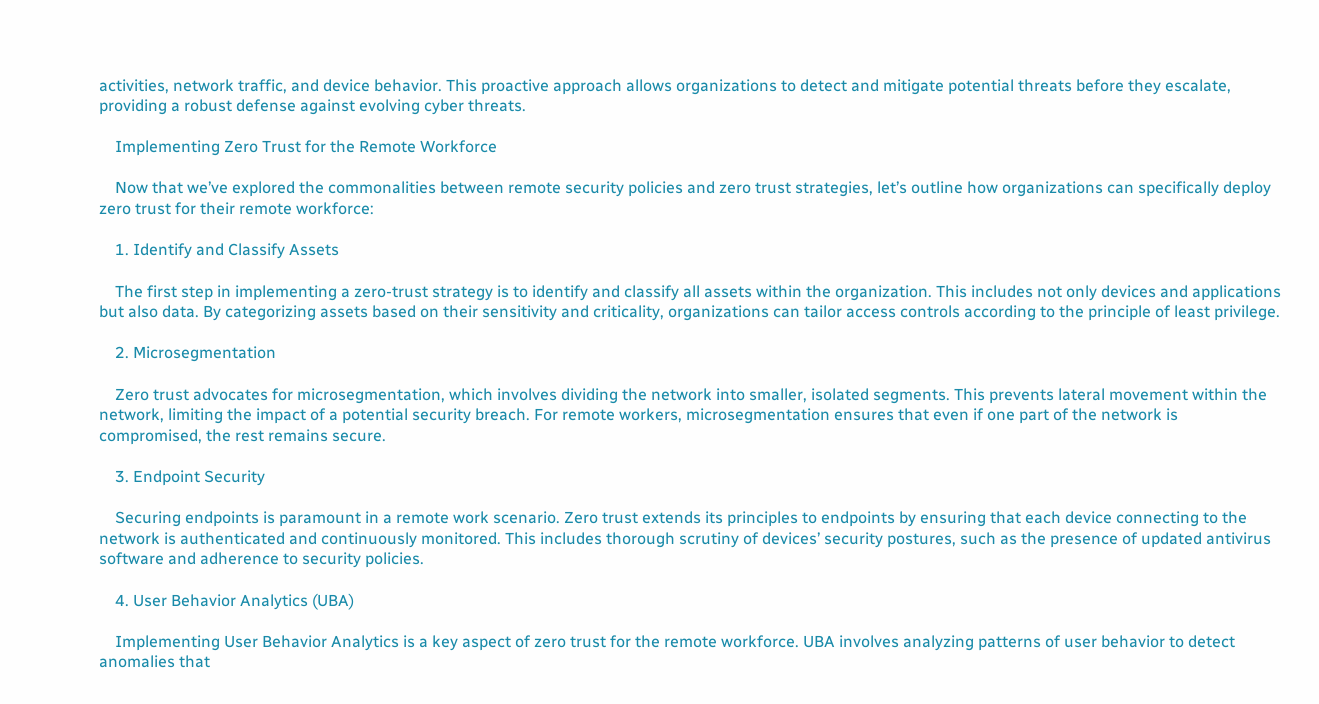activities, network traffic, and device behavior. This proactive approach allows organizations to detect and mitigate potential threats before they escalate, providing a robust defense against evolving cyber threats.

    Implementing Zero Trust for the Remote Workforce

    Now that we’ve explored the commonalities between remote security policies and zero trust strategies, let’s outline how organizations can specifically deploy zero trust for their remote workforce:

    1. Identify and Classify Assets

    The first step in implementing a zero-trust strategy is to identify and classify all assets within the organization. This includes not only devices and applications but also data. By categorizing assets based on their sensitivity and criticality, organizations can tailor access controls according to the principle of least privilege.

    2. Microsegmentation

    Zero trust advocates for microsegmentation, which involves dividing the network into smaller, isolated segments. This prevents lateral movement within the network, limiting the impact of a potential security breach. For remote workers, microsegmentation ensures that even if one part of the network is compromised, the rest remains secure.

    3. Endpoint Security

    Securing endpoints is paramount in a remote work scenario. Zero trust extends its principles to endpoints by ensuring that each device connecting to the network is authenticated and continuously monitored. This includes thorough scrutiny of devices’ security postures, such as the presence of updated antivirus software and adherence to security policies.

    4. User Behavior Analytics (UBA)

    Implementing User Behavior Analytics is a key aspect of zero trust for the remote workforce. UBA involves analyzing patterns of user behavior to detect anomalies that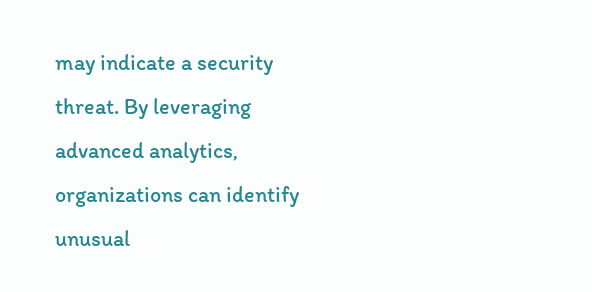may indicate a security threat. By leveraging advanced analytics, organizations can identify unusual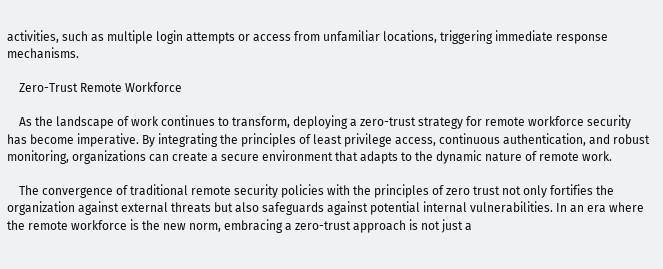activities, such as multiple login attempts or access from unfamiliar locations, triggering immediate response mechanisms.

    Zero-Trust Remote Workforce

    As the landscape of work continues to transform, deploying a zero-trust strategy for remote workforce security has become imperative. By integrating the principles of least privilege access, continuous authentication, and robust monitoring, organizations can create a secure environment that adapts to the dynamic nature of remote work.

    The convergence of traditional remote security policies with the principles of zero trust not only fortifies the organization against external threats but also safeguards against potential internal vulnerabilities. In an era where the remote workforce is the new norm, embracing a zero-trust approach is not just a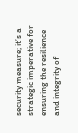security measure; it’s a strategic imperative for ensuring the resilience and integrity of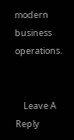modern business operations.


    Leave A Reply